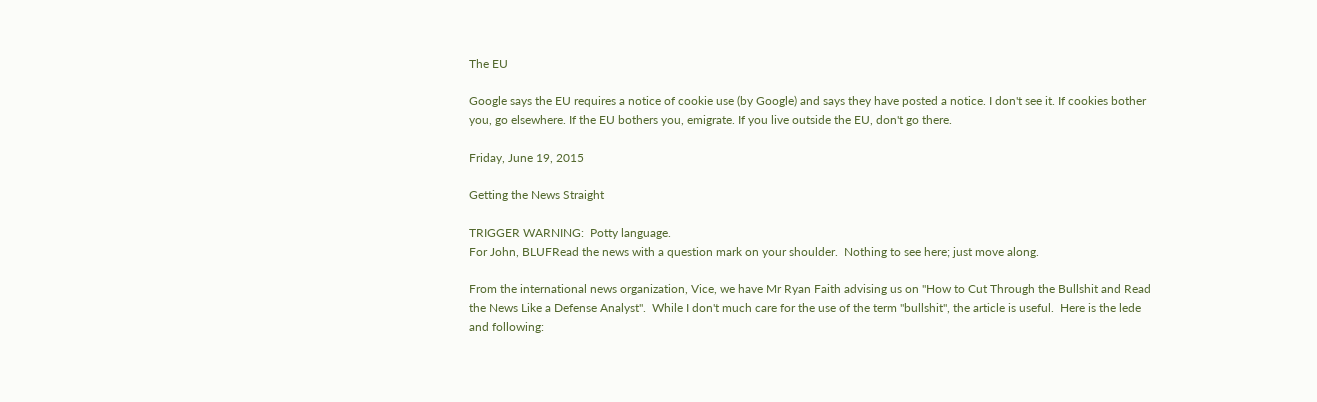The EU

Google says the EU requires a notice of cookie use (by Google) and says they have posted a notice. I don't see it. If cookies bother you, go elsewhere. If the EU bothers you, emigrate. If you live outside the EU, don't go there.

Friday, June 19, 2015

Getting the News Straight

TRIGGER WARNING:  Potty language.
For John, BLUFRead the news with a question mark on your shoulder.  Nothing to see here; just move along.

From the international news organization, Vice, we have Mr Ryan Faith advising us on "How to Cut Through the Bullshit and Read the News Like a Defense Analyst".  While I don't much care for the use of the term "bullshit", the article is useful.  Here is the lede and following: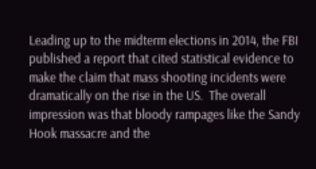Leading up to the midterm elections in 2014, the FBI published a report that cited statistical evidence to make the claim that mass shooting incidents were dramatically on the rise in the US.  The overall impression was that bloody rampages like the Sandy Hook massacre and the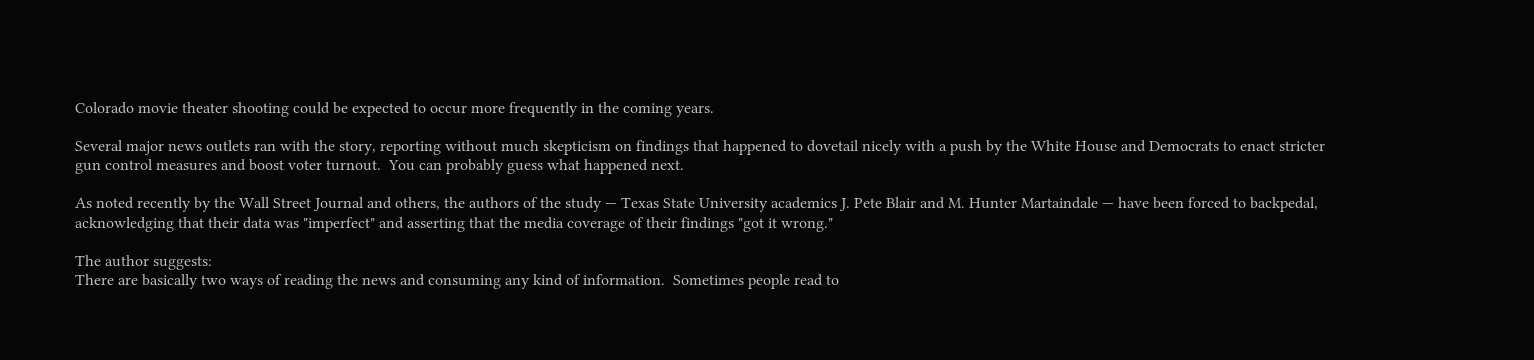Colorado movie theater shooting could be expected to occur more frequently in the coming years.

Several major news outlets ran with the story, reporting without much skepticism on findings that happened to dovetail nicely with a push by the White House and Democrats to enact stricter gun control measures and boost voter turnout.  You can probably guess what happened next.

As noted recently by the Wall Street Journal and others, the authors of the study — Texas State University academics J. Pete Blair and M. Hunter Martaindale — have been forced to backpedal, acknowledging that their data was "imperfect" and asserting that the media coverage of their findings "got it wrong."

The author suggests:
There are basically two ways of reading the news and consuming any kind of information.  Sometimes people read to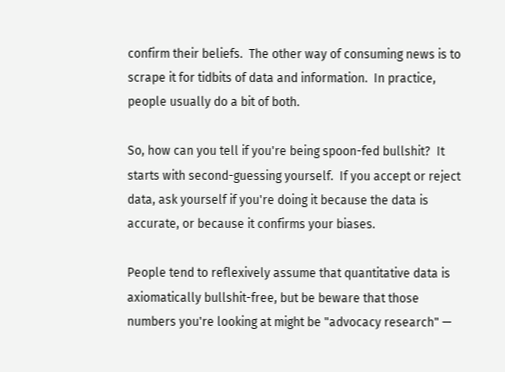confirm their beliefs.  The other way of consuming news is to scrape it for tidbits of data and information.  In practice, people usually do a bit of both.

So, how can you tell if you're being spoon-fed bullshit?  It starts with second-guessing yourself.  If you accept or reject data, ask yourself if you're doing it because the data is accurate, or because it confirms your biases.

People tend to reflexively assume that quantitative data is axiomatically bullshit-free, but be beware that those numbers you're looking at might be "advocacy research" —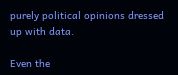purely political opinions dressed up with data.

Even the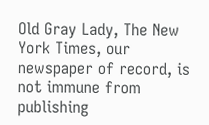Old Gray Lady, The New York Times, our newspaper of record, is not immune from publishing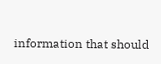information that should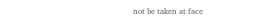not be taken at face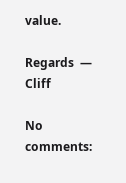value.

Regards  —  Cliff

No comments: